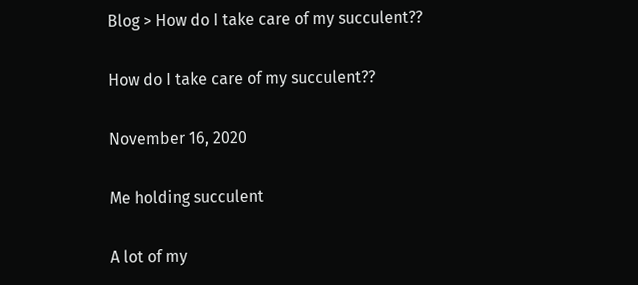Blog > How do I take care of my succulent??

How do I take care of my succulent??

November 16, 2020

Me holding succulent

A lot of my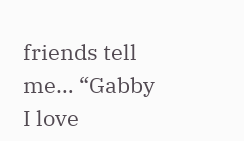friends tell me… “Gabby I love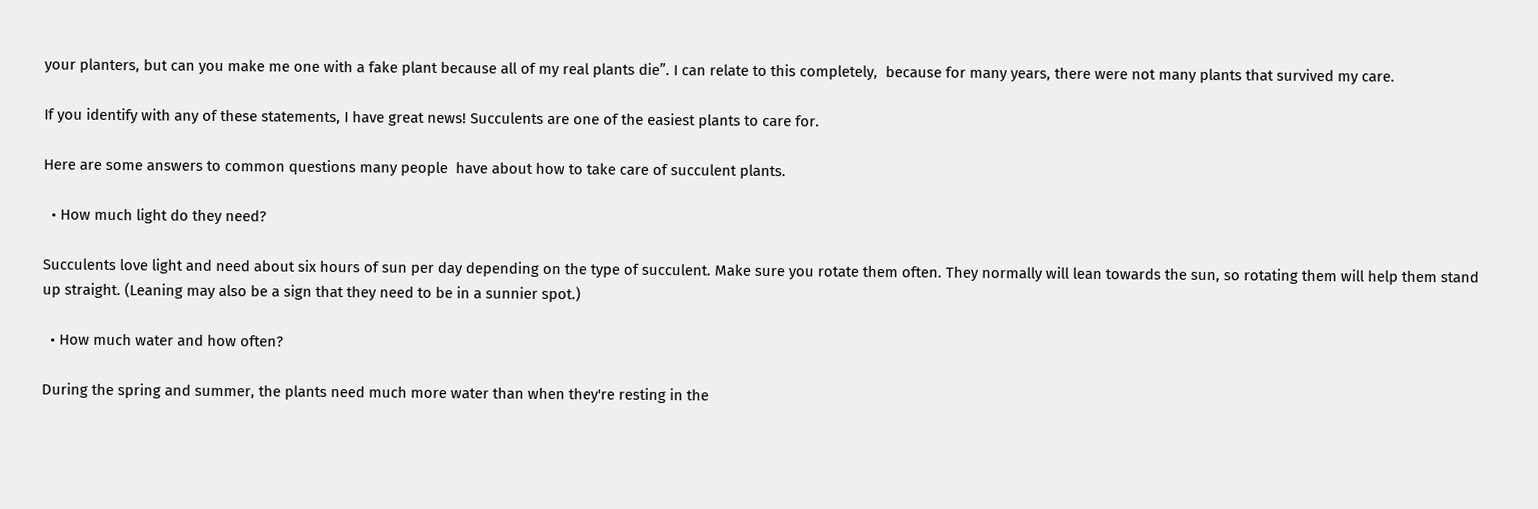your planters, but can you make me one with a fake plant because all of my real plants die”. I can relate to this completely,  because for many years, there were not many plants that survived my care.

If you identify with any of these statements, I have great news! Succulents are one of the easiest plants to care for.

Here are some answers to common questions many people  have about how to take care of succulent plants.

  • How much light do they need?

Succulents love light and need about six hours of sun per day depending on the type of succulent. Make sure you rotate them often. They normally will lean towards the sun, so rotating them will help them stand up straight. (Leaning may also be a sign that they need to be in a sunnier spot.)

  • How much water and how often?

During the spring and summer, the plants need much more water than when they're resting in the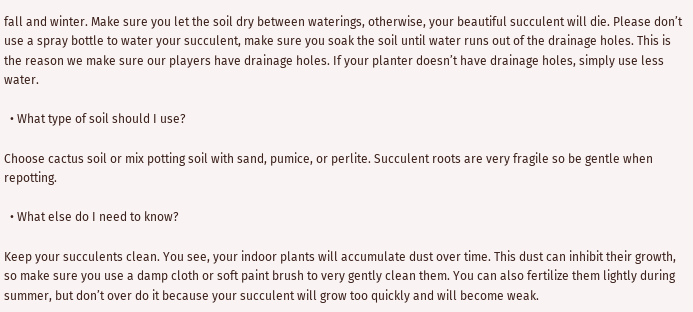fall and winter. Make sure you let the soil dry between waterings, otherwise, your beautiful succulent will die. Please don’t use a spray bottle to water your succulent, make sure you soak the soil until water runs out of the drainage holes. This is the reason we make sure our players have drainage holes. If your planter doesn’t have drainage holes, simply use less water.

  • What type of soil should I use?

Choose cactus soil or mix potting soil with sand, pumice, or perlite. Succulent roots are very fragile so be gentle when repotting.

  • What else do I need to know?

Keep your succulents clean. You see, your indoor plants will accumulate dust over time. This dust can inhibit their growth, so make sure you use a damp cloth or soft paint brush to very gently clean them. You can also fertilize them lightly during summer, but don’t over do it because your succulent will grow too quickly and will become weak.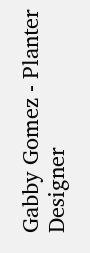Gabby Gomez - Planter Designer